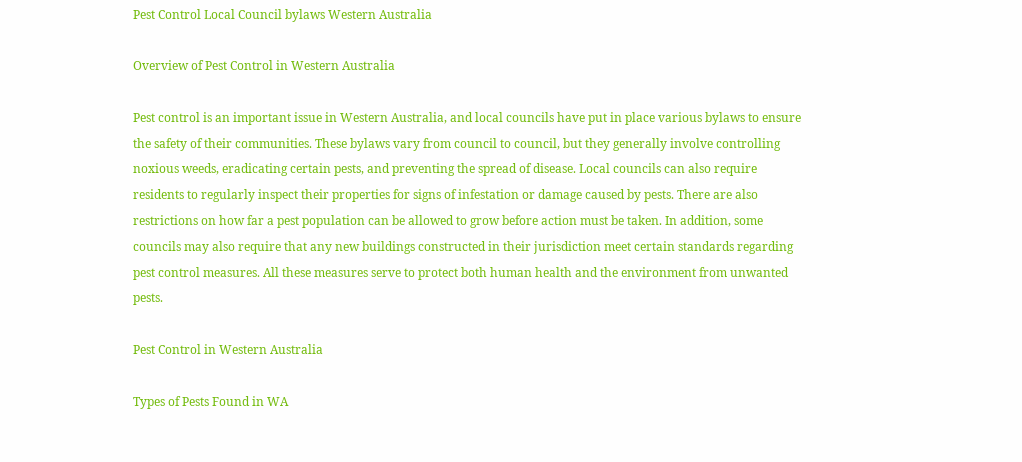Pest Control Local Council bylaws Western Australia

Overview of Pest Control in Western Australia

Pest control is an important issue in Western Australia, and local councils have put in place various bylaws to ensure the safety of their communities. These bylaws vary from council to council, but they generally involve controlling noxious weeds, eradicating certain pests, and preventing the spread of disease. Local councils can also require residents to regularly inspect their properties for signs of infestation or damage caused by pests. There are also restrictions on how far a pest population can be allowed to grow before action must be taken. In addition, some councils may also require that any new buildings constructed in their jurisdiction meet certain standards regarding pest control measures. All these measures serve to protect both human health and the environment from unwanted pests.

Pest Control in Western Australia

Types of Pests Found in WA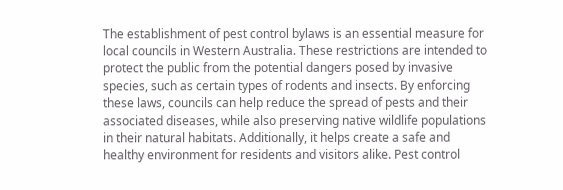The establishment of pest control bylaws is an essential measure for local councils in Western Australia. These restrictions are intended to protect the public from the potential dangers posed by invasive species, such as certain types of rodents and insects. By enforcing these laws, councils can help reduce the spread of pests and their associated diseases, while also preserving native wildlife populations in their natural habitats. Additionally, it helps create a safe and healthy environment for residents and visitors alike. Pest control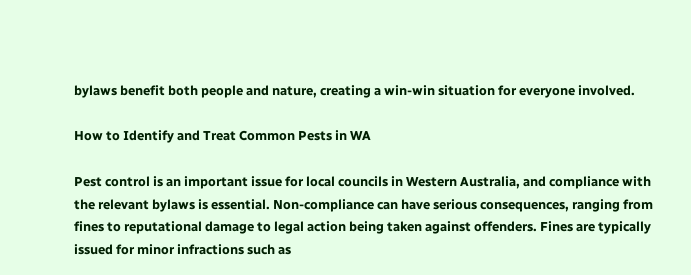bylaws benefit both people and nature, creating a win-win situation for everyone involved.

How to Identify and Treat Common Pests in WA

Pest control is an important issue for local councils in Western Australia, and compliance with the relevant bylaws is essential. Non-compliance can have serious consequences, ranging from fines to reputational damage to legal action being taken against offenders. Fines are typically issued for minor infractions such as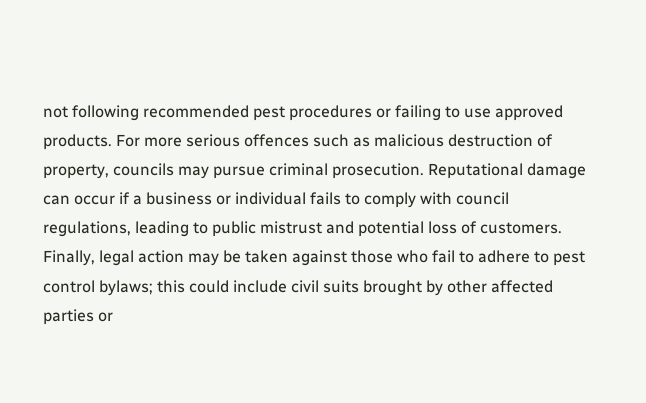not following recommended pest procedures or failing to use approved products. For more serious offences such as malicious destruction of property, councils may pursue criminal prosecution. Reputational damage can occur if a business or individual fails to comply with council regulations, leading to public mistrust and potential loss of customers. Finally, legal action may be taken against those who fail to adhere to pest control bylaws; this could include civil suits brought by other affected parties or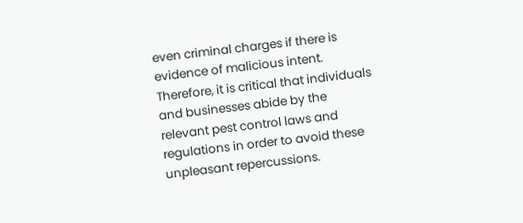even criminal charges if there is evidence of malicious intent. Therefore, it is critical that individuals and businesses abide by the relevant pest control laws and regulations in order to avoid these unpleasant repercussions.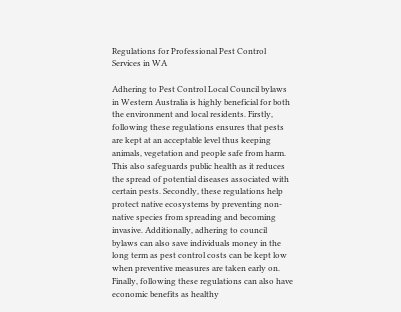Regulations for Professional Pest Control Services in WA

Adhering to Pest Control Local Council bylaws in Western Australia is highly beneficial for both the environment and local residents. Firstly, following these regulations ensures that pests are kept at an acceptable level thus keeping animals, vegetation and people safe from harm. This also safeguards public health as it reduces the spread of potential diseases associated with certain pests. Secondly, these regulations help protect native ecosystems by preventing non-native species from spreading and becoming invasive. Additionally, adhering to council bylaws can also save individuals money in the long term as pest control costs can be kept low when preventive measures are taken early on. Finally, following these regulations can also have economic benefits as healthy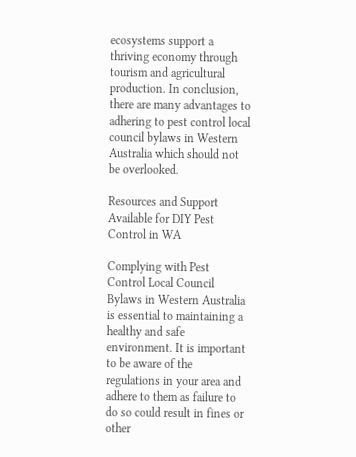ecosystems support a thriving economy through tourism and agricultural production. In conclusion, there are many advantages to adhering to pest control local council bylaws in Western Australia which should not be overlooked.

Resources and Support Available for DIY Pest Control in WA

Complying with Pest Control Local Council Bylaws in Western Australia is essential to maintaining a healthy and safe environment. It is important to be aware of the regulations in your area and adhere to them as failure to do so could result in fines or other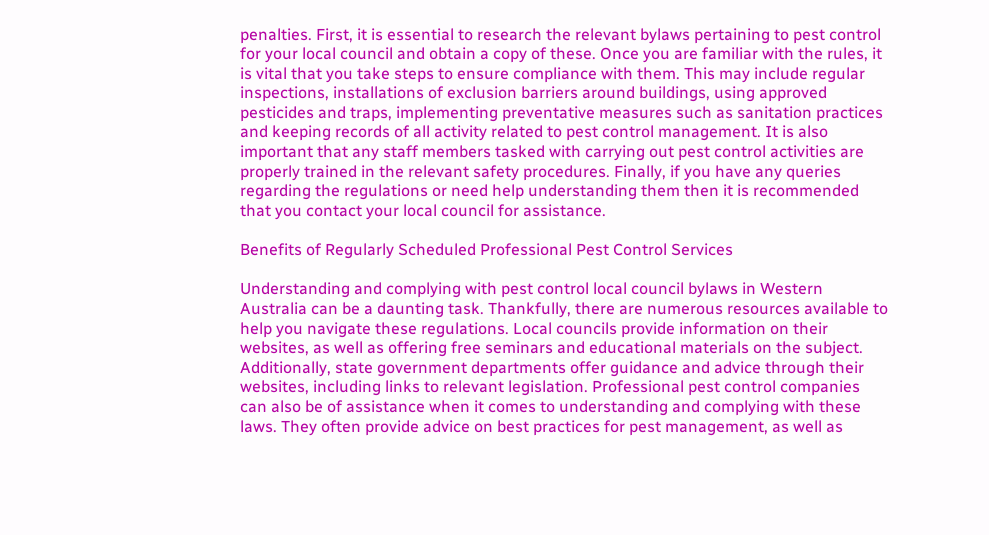penalties. First, it is essential to research the relevant bylaws pertaining to pest control for your local council and obtain a copy of these. Once you are familiar with the rules, it is vital that you take steps to ensure compliance with them. This may include regular inspections, installations of exclusion barriers around buildings, using approved pesticides and traps, implementing preventative measures such as sanitation practices and keeping records of all activity related to pest control management. It is also important that any staff members tasked with carrying out pest control activities are properly trained in the relevant safety procedures. Finally, if you have any queries regarding the regulations or need help understanding them then it is recommended that you contact your local council for assistance.

Benefits of Regularly Scheduled Professional Pest Control Services

Understanding and complying with pest control local council bylaws in Western Australia can be a daunting task. Thankfully, there are numerous resources available to help you navigate these regulations. Local councils provide information on their websites, as well as offering free seminars and educational materials on the subject. Additionally, state government departments offer guidance and advice through their websites, including links to relevant legislation. Professional pest control companies can also be of assistance when it comes to understanding and complying with these laws. They often provide advice on best practices for pest management, as well as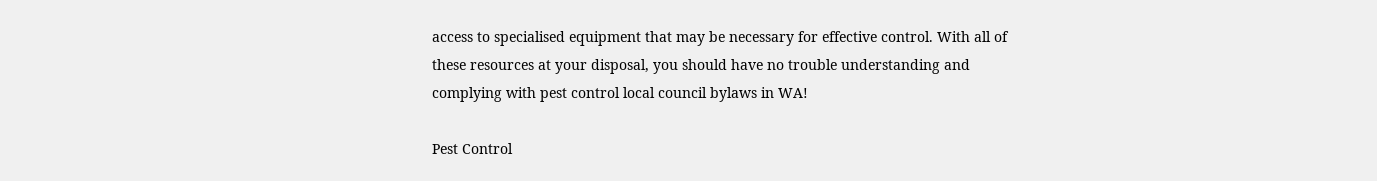access to specialised equipment that may be necessary for effective control. With all of these resources at your disposal, you should have no trouble understanding and complying with pest control local council bylaws in WA!

Pest Control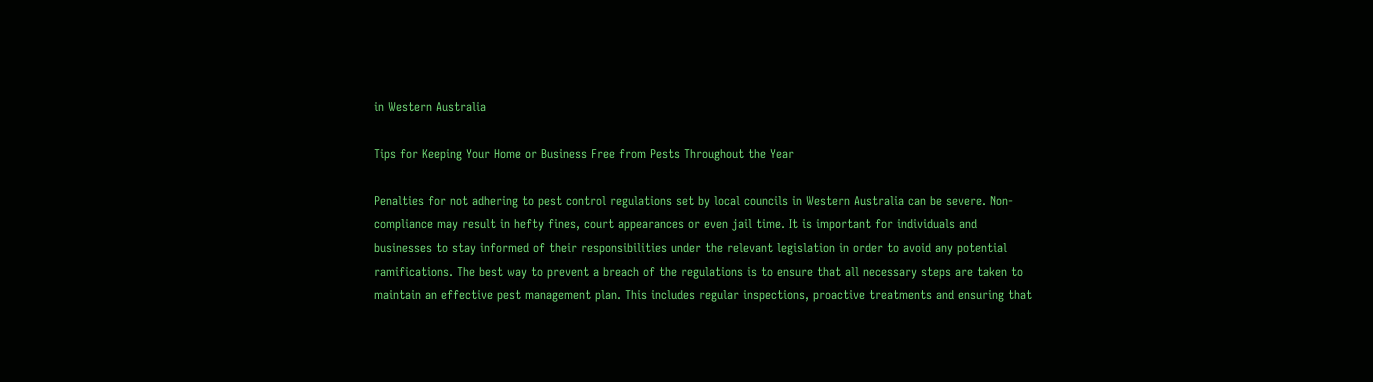in Western Australia

Tips for Keeping Your Home or Business Free from Pests Throughout the Year

Penalties for not adhering to pest control regulations set by local councils in Western Australia can be severe. Non-compliance may result in hefty fines, court appearances or even jail time. It is important for individuals and businesses to stay informed of their responsibilities under the relevant legislation in order to avoid any potential ramifications. The best way to prevent a breach of the regulations is to ensure that all necessary steps are taken to maintain an effective pest management plan. This includes regular inspections, proactive treatments and ensuring that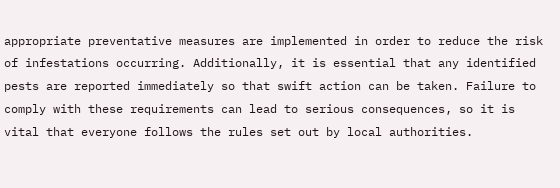appropriate preventative measures are implemented in order to reduce the risk of infestations occurring. Additionally, it is essential that any identified pests are reported immediately so that swift action can be taken. Failure to comply with these requirements can lead to serious consequences, so it is vital that everyone follows the rules set out by local authorities.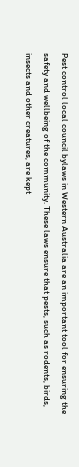Pest control local council bylaws in Western Australia are an important tool for ensuring the safety and wellbeing of the community. These laws ensure that pests, such as rodents, birds, insects and other creatures, are kept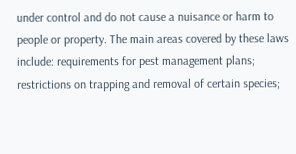under control and do not cause a nuisance or harm to people or property. The main areas covered by these laws include: requirements for pest management plans; restrictions on trapping and removal of certain species;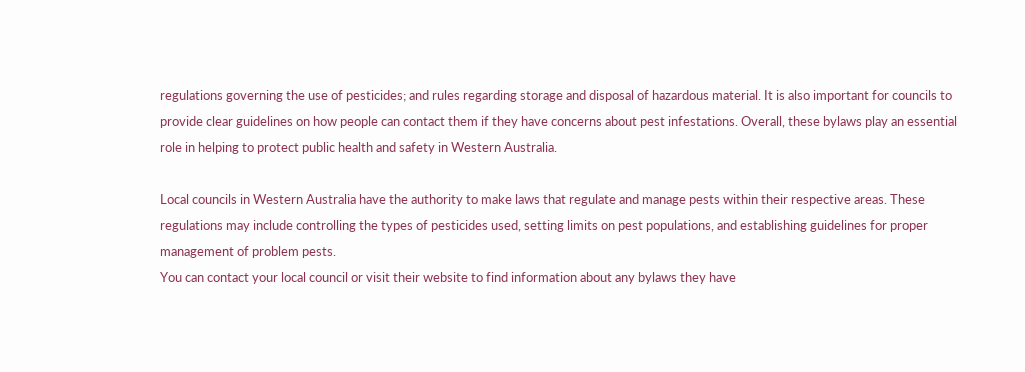regulations governing the use of pesticides; and rules regarding storage and disposal of hazardous material. It is also important for councils to provide clear guidelines on how people can contact them if they have concerns about pest infestations. Overall, these bylaws play an essential role in helping to protect public health and safety in Western Australia.

Local councils in Western Australia have the authority to make laws that regulate and manage pests within their respective areas. These regulations may include controlling the types of pesticides used, setting limits on pest populations, and establishing guidelines for proper management of problem pests.
You can contact your local council or visit their website to find information about any bylaws they have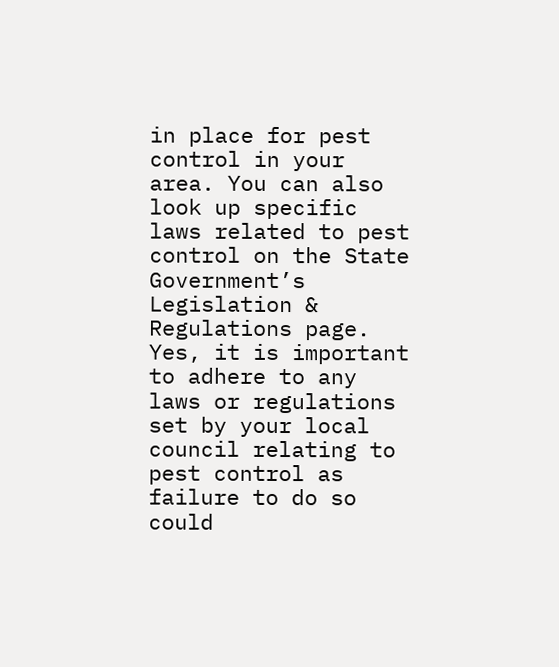in place for pest control in your area. You can also look up specific laws related to pest control on the State Government’s Legislation & Regulations page.
Yes, it is important to adhere to any laws or regulations set by your local council relating to pest control as failure to do so could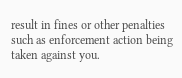result in fines or other penalties such as enforcement action being taken against you.